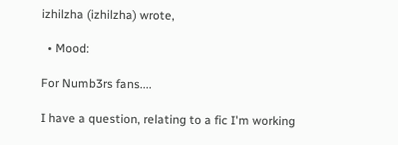izhilzha (izhilzha) wrote,

  • Mood:

For Numb3rs fans....

I have a question, relating to a fic I'm working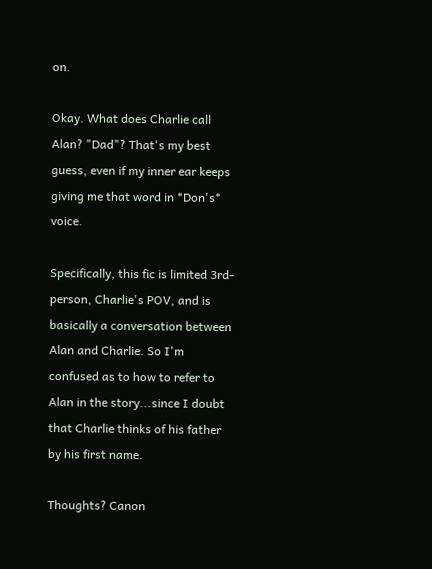on.

Okay. What does Charlie call Alan? "Dad"? That's my best guess, even if my inner ear keeps giving me that word in *Don's* voice.

Specifically, this fic is limited 3rd-person, Charlie's POV, and is basically a conversation between Alan and Charlie. So I'm confused as to how to refer to Alan in the story...since I doubt that Charlie thinks of his father by his first name.

Thoughts? Canon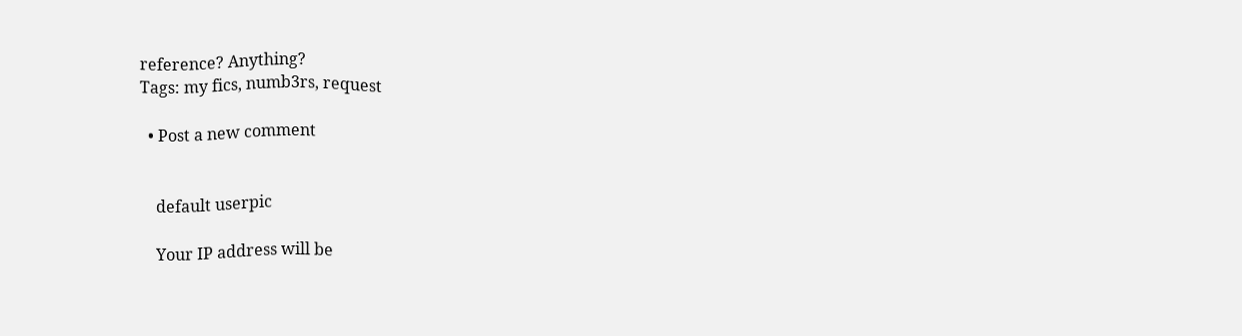reference? Anything?
Tags: my fics, numb3rs, request

  • Post a new comment


    default userpic

    Your IP address will be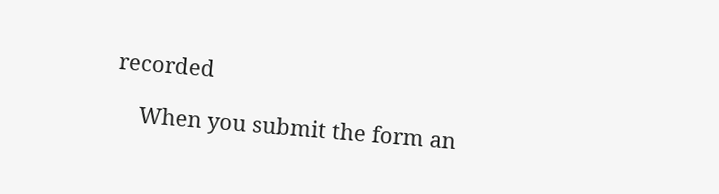recorded

    When you submit the form an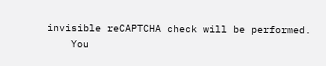invisible reCAPTCHA check will be performed.
    You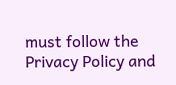must follow the Privacy Policy and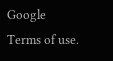Google Terms of use.